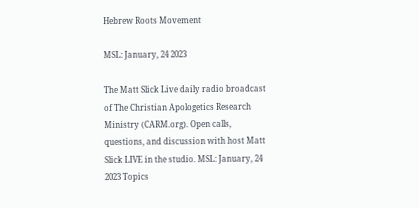Hebrew Roots Movement

MSL: January, 24 2023

The Matt Slick Live daily radio broadcast of The Christian Apologetics Research Ministry (CARM.org). Open calls, questions, and discussion with host Matt Slick LIVE in the studio. MSL: January, 24 2023 Topics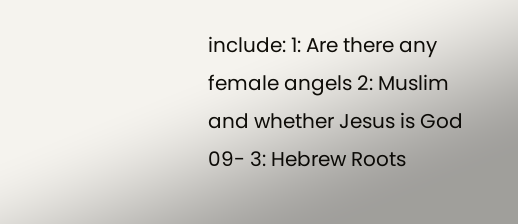include: 1: Are there any female angels 2: Muslim and whether Jesus is God 09- 3: Hebrew Roots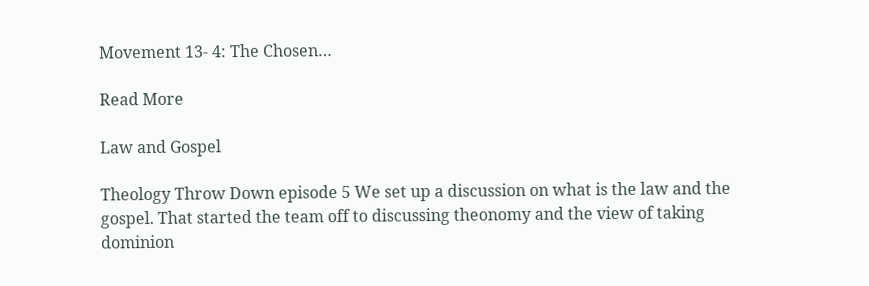Movement 13- 4: The Chosen…

Read More

Law and Gospel

Theology Throw Down episode 5 We set up a discussion on what is the law and the gospel. That started the team off to discussing theonomy and the view of taking dominion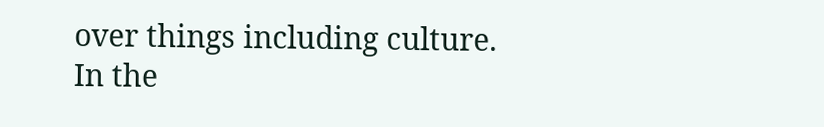over things including culture. In the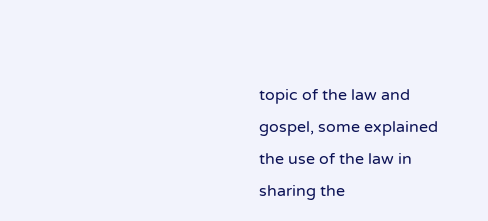topic of the law and gospel, some explained the use of the law in sharing the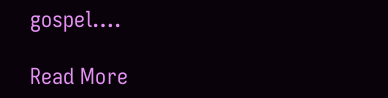gospel….

Read More